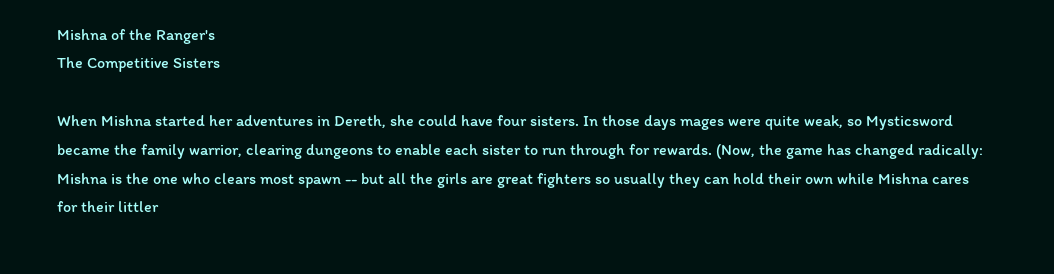Mishna of the Ranger's
The Competitive Sisters

When Mishna started her adventures in Dereth, she could have four sisters. In those days mages were quite weak, so Mysticsword became the family warrior, clearing dungeons to enable each sister to run through for rewards. (Now, the game has changed radically: Mishna is the one who clears most spawn -- but all the girls are great fighters so usually they can hold their own while Mishna cares for their littler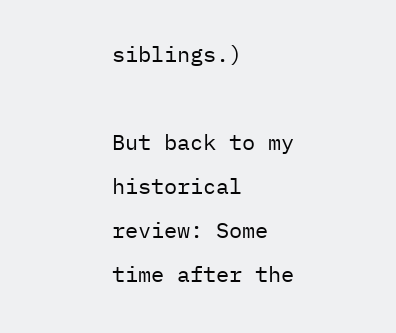siblings.)

But back to my historical review: Some time after the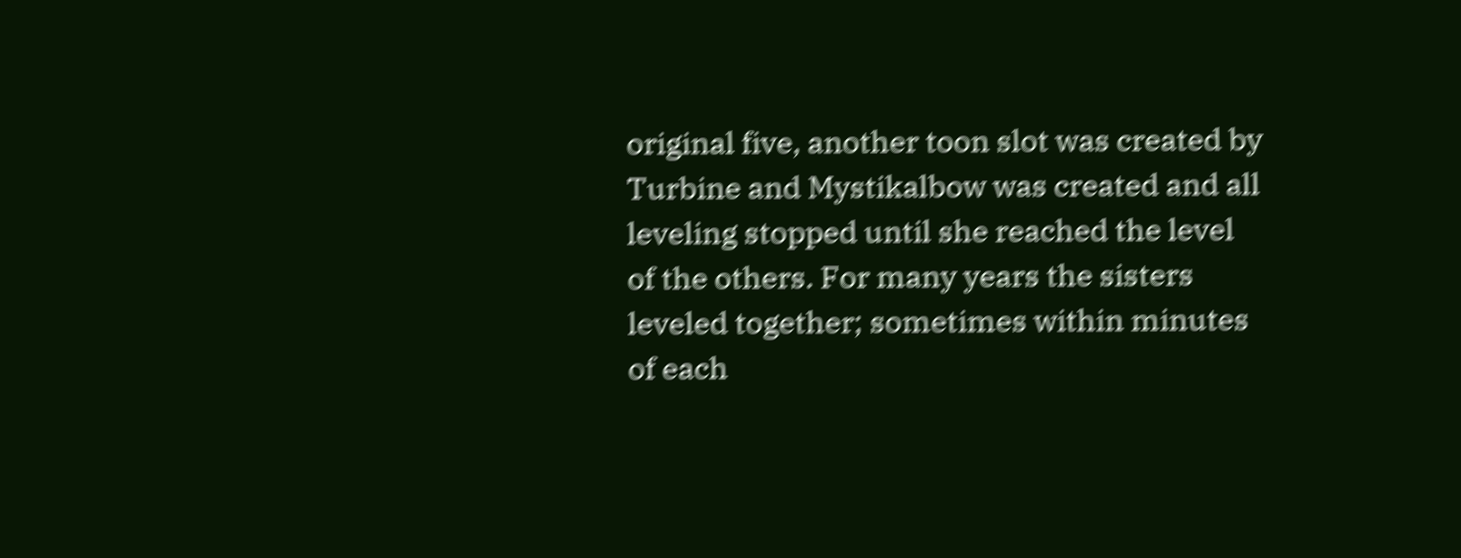original five, another toon slot was created by Turbine and Mystikalbow was created and all leveling stopped until she reached the level of the others. For many years the sisters leveled together; sometimes within minutes of each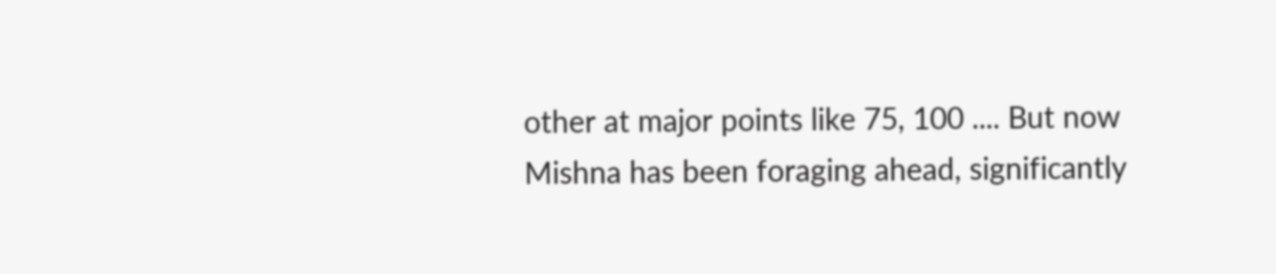other at major points like 75, 100 .... But now Mishna has been foraging ahead, significantly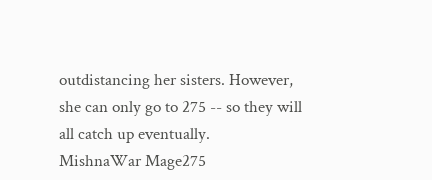outdistancing her sisters. However, she can only go to 275 -- so they will all catch up eventually.
MishnaWar Mage275